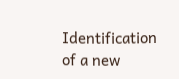Identification of a new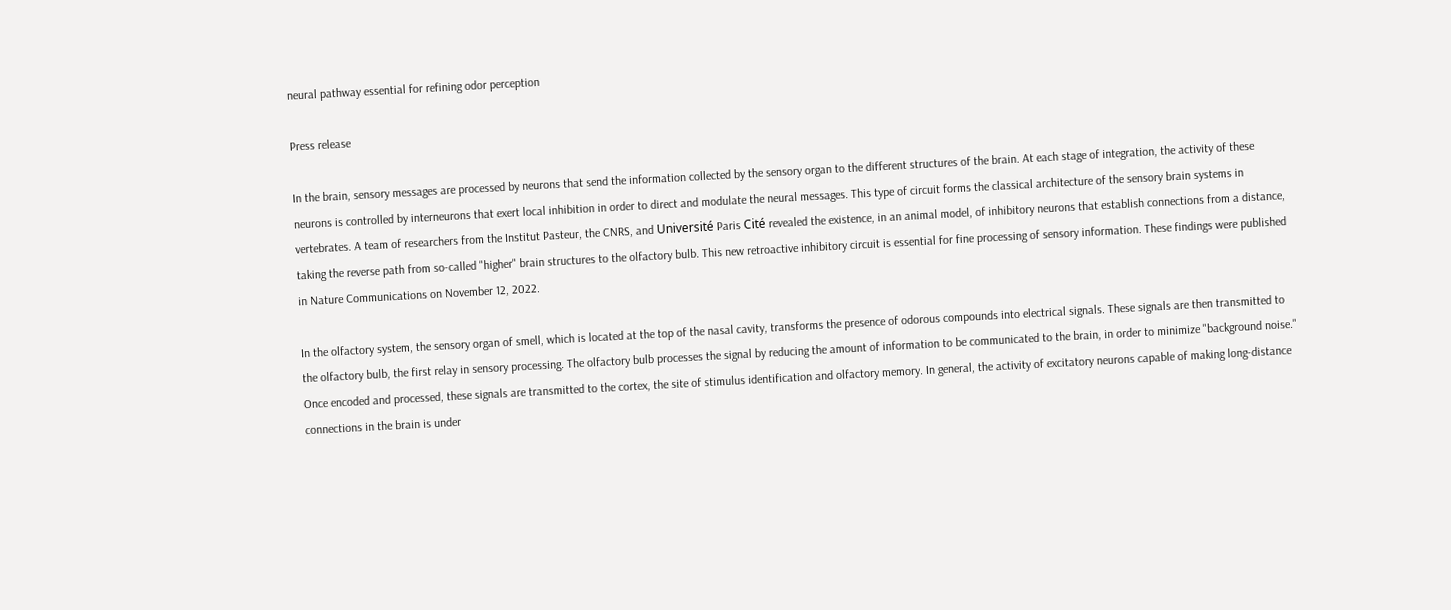neural pathway essential for refining odor perception

Press release

In the brain, sensory messages are processed by neurons that send the information collected by the sensory organ to the different structures of the brain. At each stage of integration, the activity of these neurons is controlled by interneurons that exert local inhibition in order to direct and modulate the neural messages. This type of circuit forms the classical architecture of the sensory brain systems in vertebrates. A team of researchers from the Institut Pasteur, the CNRS, and Université Paris Cité revealed the existence, in an animal model, of inhibitory neurons that establish connections from a distance, taking the reverse path from so-called "higher" brain structures to the olfactory bulb. This new retroactive inhibitory circuit is essential for fine processing of sensory information. These findings were published in Nature Communications on November 12, 2022.

In the olfactory system, the sensory organ of smell, which is located at the top of the nasal cavity, transforms the presence of odorous compounds into electrical signals. These signals are then transmitted to the olfactory bulb, the first relay in sensory processing. The olfactory bulb processes the signal by reducing the amount of information to be communicated to the brain, in order to minimize "background noise." Once encoded and processed, these signals are transmitted to the cortex, the site of stimulus identification and olfactory memory. In general, the activity of excitatory neurons capable of making long-distance connections in the brain is under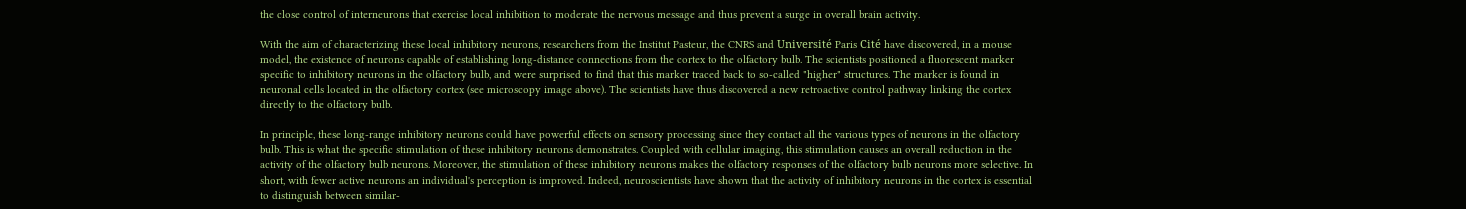the close control of interneurons that exercise local inhibition to moderate the nervous message and thus prevent a surge in overall brain activity.

With the aim of characterizing these local inhibitory neurons, researchers from the Institut Pasteur, the CNRS and Université Paris Cité have discovered, in a mouse model, the existence of neurons capable of establishing long-distance connections from the cortex to the olfactory bulb. The scientists positioned a fluorescent marker specific to inhibitory neurons in the olfactory bulb, and were surprised to find that this marker traced back to so-called "higher" structures. The marker is found in neuronal cells located in the olfactory cortex (see microscopy image above). The scientists have thus discovered a new retroactive control pathway linking the cortex directly to the olfactory bulb.

In principle, these long-range inhibitory neurons could have powerful effects on sensory processing since they contact all the various types of neurons in the olfactory bulb. This is what the specific stimulation of these inhibitory neurons demonstrates. Coupled with cellular imaging, this stimulation causes an overall reduction in the activity of the olfactory bulb neurons. Moreover, the stimulation of these inhibitory neurons makes the olfactory responses of the olfactory bulb neurons more selective. In short, with fewer active neurons an individual's perception is improved. Indeed, neuroscientists have shown that the activity of inhibitory neurons in the cortex is essential to distinguish between similar-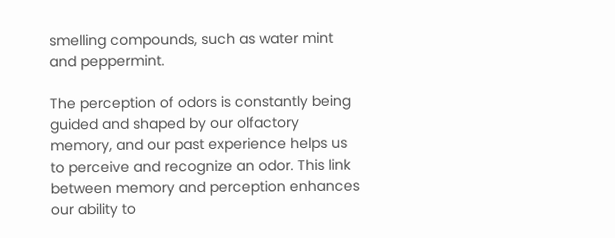smelling compounds, such as water mint and peppermint.

The perception of odors is constantly being guided and shaped by our olfactory memory, and our past experience helps us to perceive and recognize an odor. This link between memory and perception enhances our ability to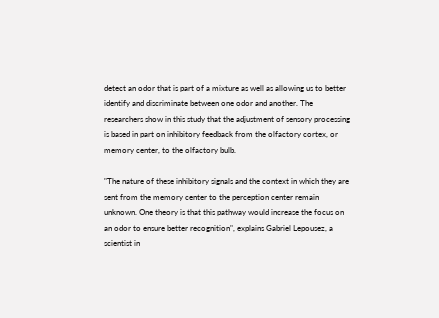detect an odor that is part of a mixture as well as allowing us to better identify and discriminate between one odor and another. The researchers show in this study that the adjustment of sensory processing is based in part on inhibitory feedback from the olfactory cortex, or memory center, to the olfactory bulb.

"The nature of these inhibitory signals and the context in which they are sent from the memory center to the perception center remain unknown. One theory is that this pathway would increase the focus on an odor to ensure better recognition", explains Gabriel Lepousez, a scientist in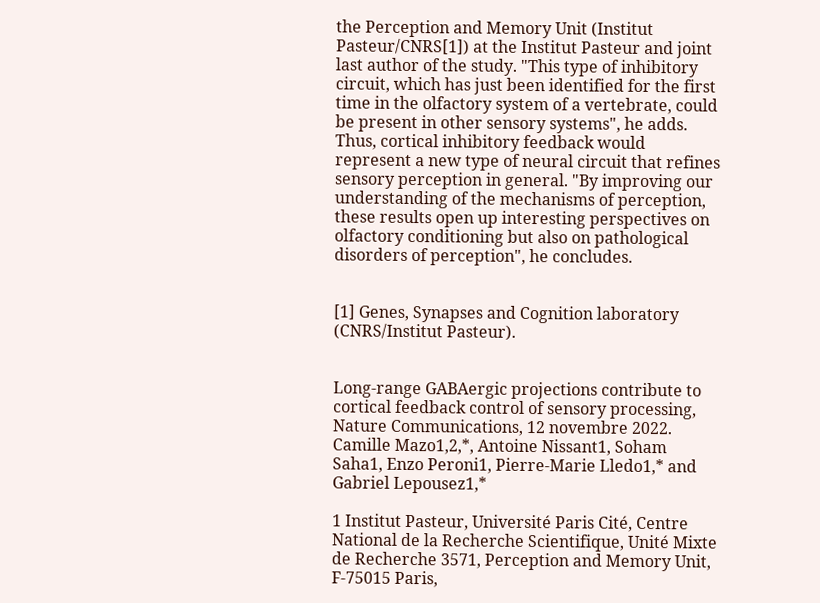the Perception and Memory Unit (Institut Pasteur/CNRS[1]) at the Institut Pasteur and joint last author of the study. "This type of inhibitory circuit, which has just been identified for the first time in the olfactory system of a vertebrate, could be present in other sensory systems", he adds. Thus, cortical inhibitory feedback would represent a new type of neural circuit that refines sensory perception in general. "By improving our understanding of the mechanisms of perception, these results open up interesting perspectives on olfactory conditioning but also on pathological disorders of perception", he concludes.


[1] Genes, Synapses and Cognition laboratory (CNRS/Institut Pasteur).


Long-range GABAergic projections contribute to cortical feedback control of sensory processing, Nature Communications, 12 novembre 2022.
Camille Mazo1,2,*, Antoine Nissant1, Soham Saha1, Enzo Peroni1, Pierre-Marie Lledo1,* and Gabriel Lepousez1,*

1 Institut Pasteur, Université Paris Cité, Centre National de la Recherche Scientifique, Unité Mixte de Recherche 3571, Perception and Memory Unit, F-75015 Paris,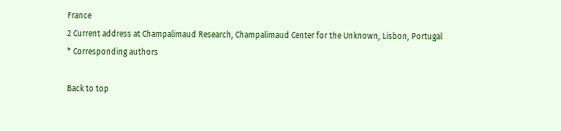France
2 Current address at Champalimaud Research, Champalimaud Center for the Unknown, Lisbon, Portugal
* Corresponding authors

Back to top